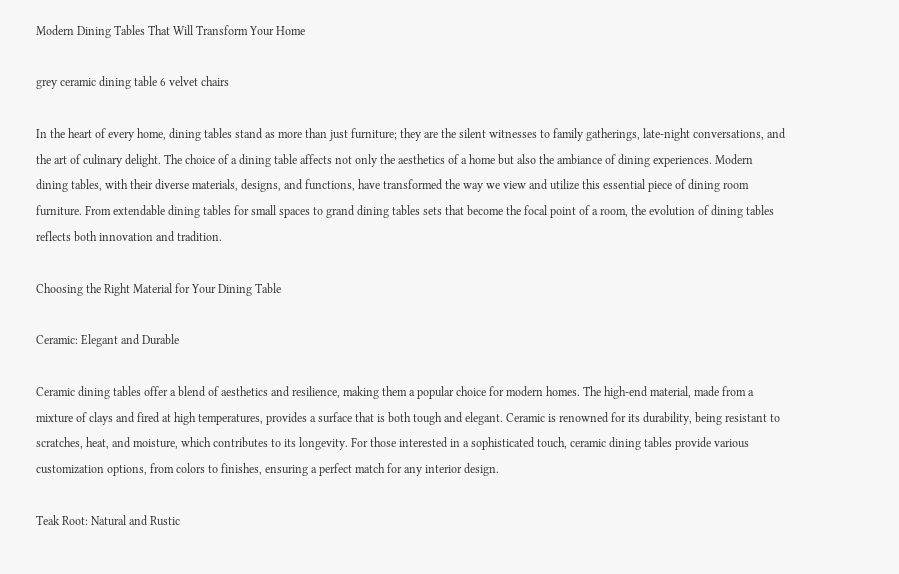Modern Dining Tables That Will Transform Your Home

grey ceramic dining table 6 velvet chairs

In the heart of every home, dining tables stand as more than just furniture; they are the silent witnesses to family gatherings, late-night conversations, and the art of culinary delight. The choice of a dining table affects not only the aesthetics of a home but also the ambiance of dining experiences. Modern dining tables, with their diverse materials, designs, and functions, have transformed the way we view and utilize this essential piece of dining room furniture. From extendable dining tables for small spaces to grand dining tables sets that become the focal point of a room, the evolution of dining tables reflects both innovation and tradition.

Choosing the Right Material for Your Dining Table

Ceramic: Elegant and Durable

Ceramic dining tables offer a blend of aesthetics and resilience, making them a popular choice for modern homes. The high-end material, made from a mixture of clays and fired at high temperatures, provides a surface that is both tough and elegant. Ceramic is renowned for its durability, being resistant to scratches, heat, and moisture, which contributes to its longevity. For those interested in a sophisticated touch, ceramic dining tables provide various customization options, from colors to finishes, ensuring a perfect match for any interior design.

Teak Root: Natural and Rustic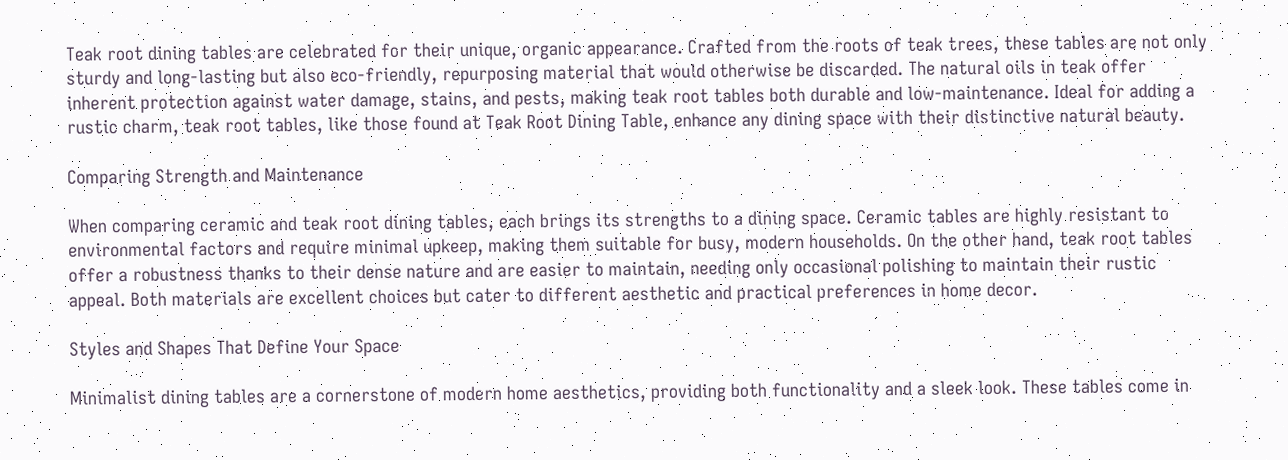Teak root dining tables are celebrated for their unique, organic appearance. Crafted from the roots of teak trees, these tables are not only sturdy and long-lasting but also eco-friendly, repurposing material that would otherwise be discarded. The natural oils in teak offer inherent protection against water damage, stains, and pests, making teak root tables both durable and low-maintenance. Ideal for adding a rustic charm, teak root tables, like those found at Teak Root Dining Table, enhance any dining space with their distinctive natural beauty.

Comparing Strength and Maintenance

When comparing ceramic and teak root dining tables, each brings its strengths to a dining space. Ceramic tables are highly resistant to environmental factors and require minimal upkeep, making them suitable for busy, modern households. On the other hand, teak root tables offer a robustness thanks to their dense nature and are easier to maintain, needing only occasional polishing to maintain their rustic appeal. Both materials are excellent choices but cater to different aesthetic and practical preferences in home decor.

Styles and Shapes That Define Your Space

Minimalist dining tables are a cornerstone of modern home aesthetics, providing both functionality and a sleek look. These tables come in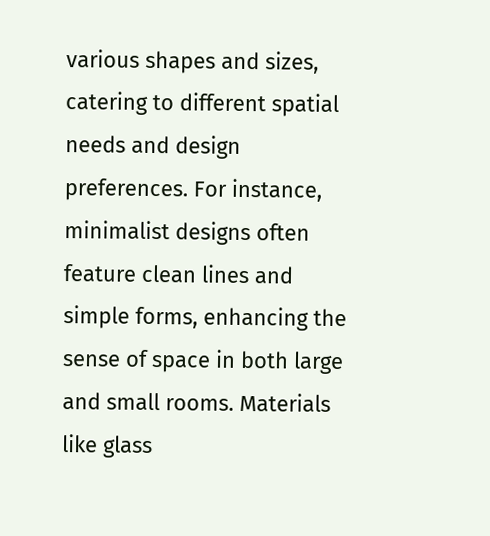various shapes and sizes, catering to different spatial needs and design preferences. For instance, minimalist designs often feature clean lines and simple forms, enhancing the sense of space in both large and small rooms. Materials like glass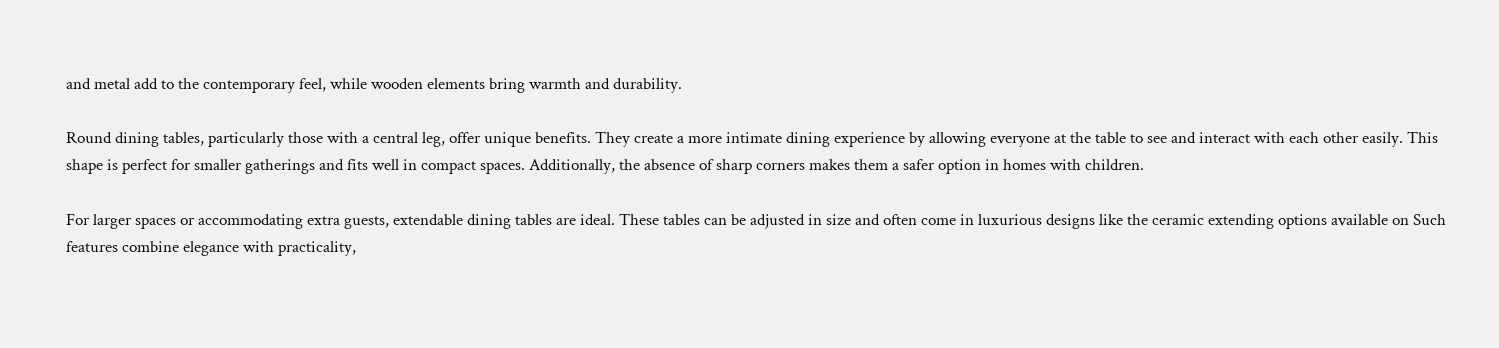and metal add to the contemporary feel, while wooden elements bring warmth and durability.

Round dining tables, particularly those with a central leg, offer unique benefits. They create a more intimate dining experience by allowing everyone at the table to see and interact with each other easily. This shape is perfect for smaller gatherings and fits well in compact spaces. Additionally, the absence of sharp corners makes them a safer option in homes with children.

For larger spaces or accommodating extra guests, extendable dining tables are ideal. These tables can be adjusted in size and often come in luxurious designs like the ceramic extending options available on Such features combine elegance with practicality,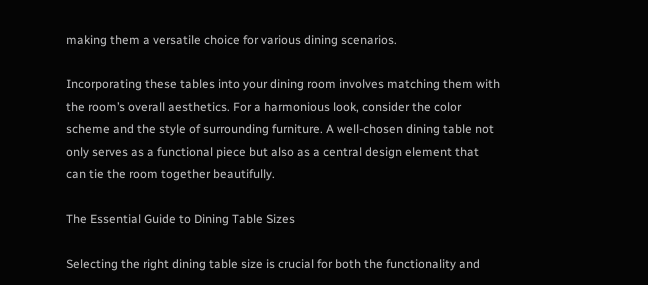making them a versatile choice for various dining scenarios.

Incorporating these tables into your dining room involves matching them with the room’s overall aesthetics. For a harmonious look, consider the color scheme and the style of surrounding furniture. A well-chosen dining table not only serves as a functional piece but also as a central design element that can tie the room together beautifully.

The Essential Guide to Dining Table Sizes

Selecting the right dining table size is crucial for both the functionality and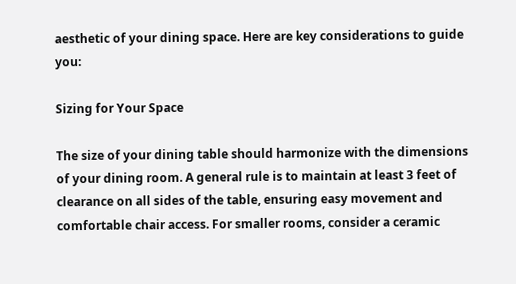aesthetic of your dining space. Here are key considerations to guide you:

Sizing for Your Space

The size of your dining table should harmonize with the dimensions of your dining room. A general rule is to maintain at least 3 feet of clearance on all sides of the table, ensuring easy movement and comfortable chair access. For smaller rooms, consider a ceramic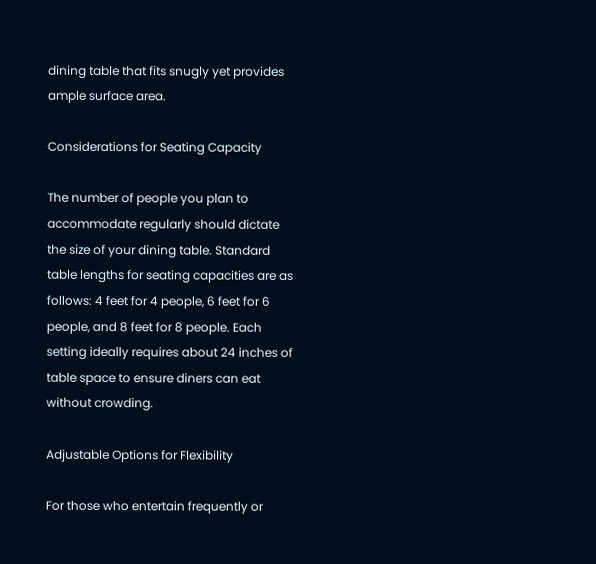dining table that fits snugly yet provides ample surface area.

Considerations for Seating Capacity

The number of people you plan to accommodate regularly should dictate the size of your dining table. Standard table lengths for seating capacities are as follows: 4 feet for 4 people, 6 feet for 6 people, and 8 feet for 8 people. Each setting ideally requires about 24 inches of table space to ensure diners can eat without crowding.

Adjustable Options for Flexibility

For those who entertain frequently or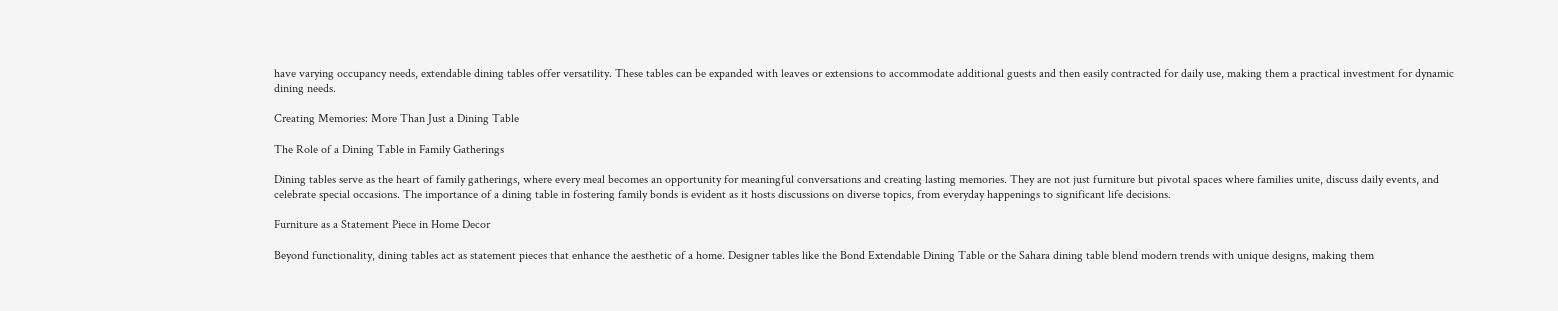have varying occupancy needs, extendable dining tables offer versatility. These tables can be expanded with leaves or extensions to accommodate additional guests and then easily contracted for daily use, making them a practical investment for dynamic dining needs.

Creating Memories: More Than Just a Dining Table

The Role of a Dining Table in Family Gatherings

Dining tables serve as the heart of family gatherings, where every meal becomes an opportunity for meaningful conversations and creating lasting memories. They are not just furniture but pivotal spaces where families unite, discuss daily events, and celebrate special occasions. The importance of a dining table in fostering family bonds is evident as it hosts discussions on diverse topics, from everyday happenings to significant life decisions.

Furniture as a Statement Piece in Home Decor

Beyond functionality, dining tables act as statement pieces that enhance the aesthetic of a home. Designer tables like the Bond Extendable Dining Table or the Sahara dining table blend modern trends with unique designs, making them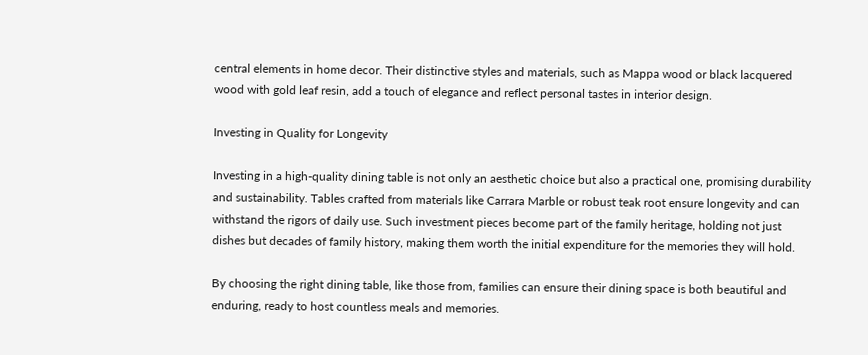central elements in home decor. Their distinctive styles and materials, such as Mappa wood or black lacquered wood with gold leaf resin, add a touch of elegance and reflect personal tastes in interior design.

Investing in Quality for Longevity

Investing in a high-quality dining table is not only an aesthetic choice but also a practical one, promising durability and sustainability. Tables crafted from materials like Carrara Marble or robust teak root ensure longevity and can withstand the rigors of daily use. Such investment pieces become part of the family heritage, holding not just dishes but decades of family history, making them worth the initial expenditure for the memories they will hold.

By choosing the right dining table, like those from, families can ensure their dining space is both beautiful and enduring, ready to host countless meals and memories.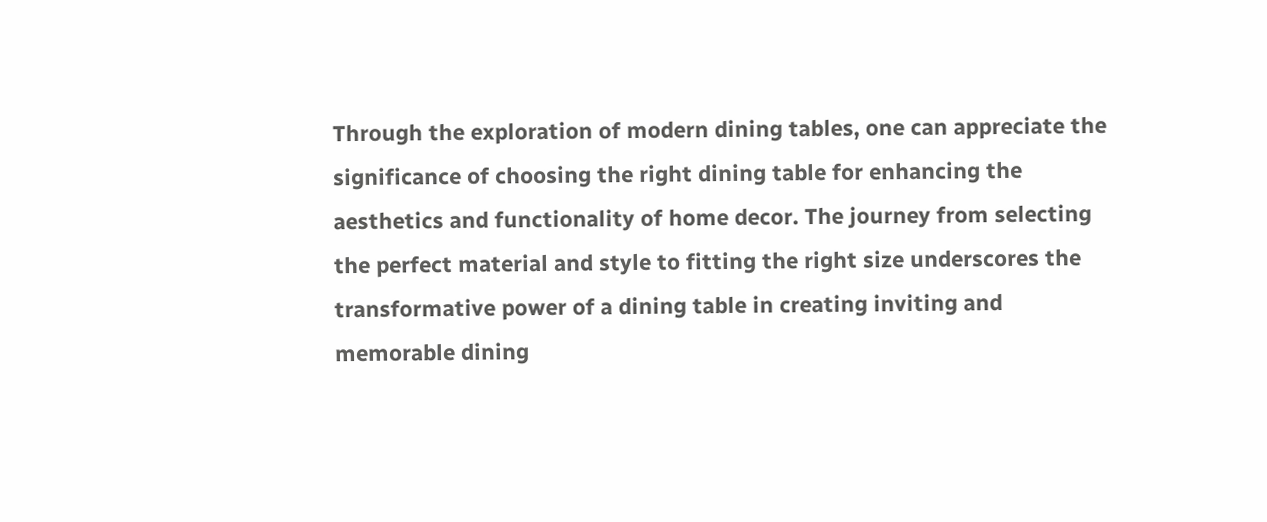Through the exploration of modern dining tables, one can appreciate the significance of choosing the right dining table for enhancing the aesthetics and functionality of home decor. The journey from selecting the perfect material and style to fitting the right size underscores the transformative power of a dining table in creating inviting and memorable dining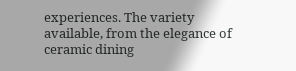experiences. The variety available, from the elegance of ceramic dining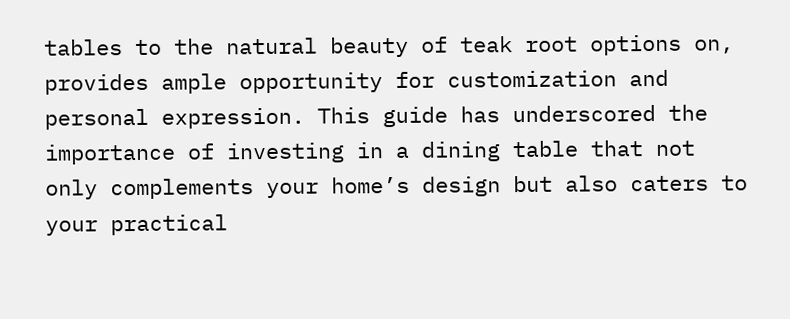tables to the natural beauty of teak root options on, provides ample opportunity for customization and personal expression. This guide has underscored the importance of investing in a dining table that not only complements your home’s design but also caters to your practical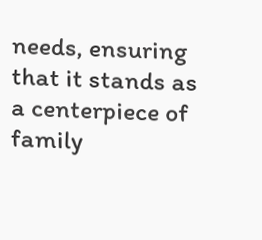needs, ensuring that it stands as a centerpiece of family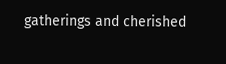gatherings and cherished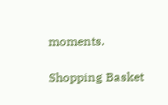moments.

Shopping Basket